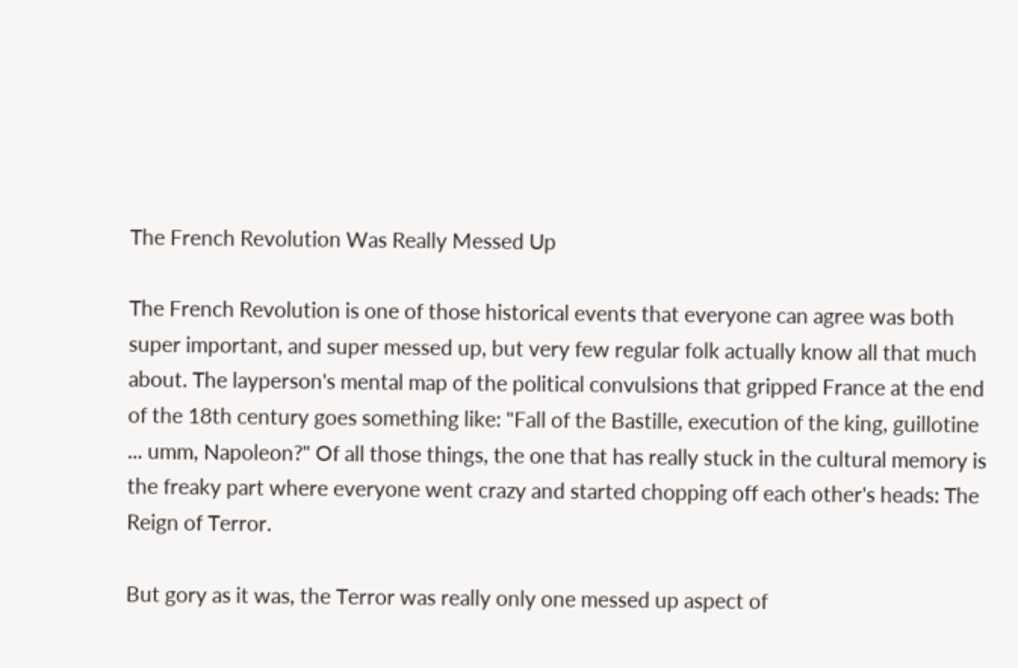The French Revolution Was Really Messed Up

The French Revolution is one of those historical events that everyone can agree was both super important, and super messed up, but very few regular folk actually know all that much about. The layperson's mental map of the political convulsions that gripped France at the end of the 18th century goes something like: "Fall of the Bastille, execution of the king, guillotine ... umm, Napoleon?" Of all those things, the one that has really stuck in the cultural memory is the freaky part where everyone went crazy and started chopping off each other's heads: The Reign of Terror.

But gory as it was, the Terror was really only one messed up aspect of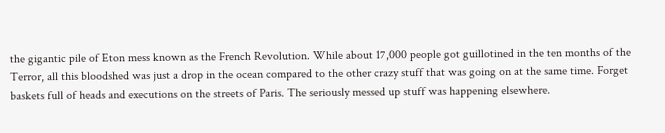the gigantic pile of Eton mess known as the French Revolution. While about 17,000 people got guillotined in the ten months of the Terror, all this bloodshed was just a drop in the ocean compared to the other crazy stuff that was going on at the same time. Forget baskets full of heads and executions on the streets of Paris. The seriously messed up stuff was happening elsewhere.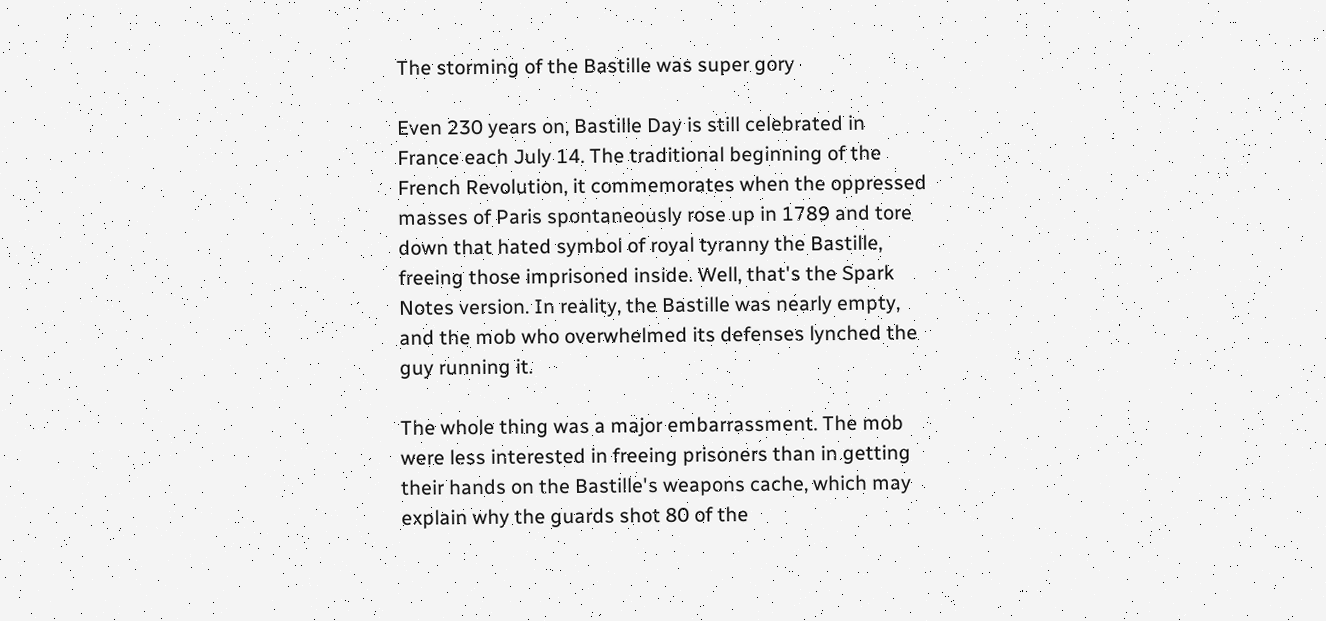The storming of the Bastille was super gory

Even 230 years on, Bastille Day is still celebrated in France each July 14. The traditional beginning of the French Revolution, it commemorates when the oppressed masses of Paris spontaneously rose up in 1789 and tore down that hated symbol of royal tyranny the Bastille, freeing those imprisoned inside. Well, that's the Spark Notes version. In reality, the Bastille was nearly empty, and the mob who overwhelmed its defenses lynched the guy running it.

The whole thing was a major embarrassment. The mob were less interested in freeing prisoners than in getting their hands on the Bastille's weapons cache, which may explain why the guards shot 80 of the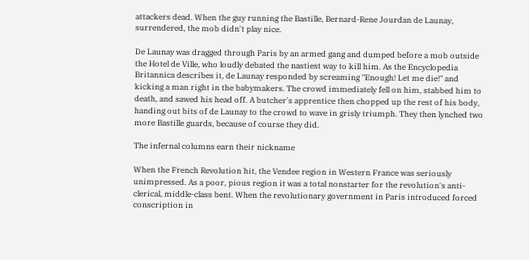attackers dead. When the guy running the Bastille, Bernard-Rene Jourdan de Launay, surrendered, the mob didn't play nice.

De Launay was dragged through Paris by an armed gang and dumped before a mob outside the Hotel de Ville, who loudly debated the nastiest way to kill him. As the Encyclopedia Britannica describes it, de Launay responded by screaming "Enough! Let me die!" and kicking a man right in the babymakers. The crowd immediately fell on him, stabbed him to death, and sawed his head off. A butcher's apprentice then chopped up the rest of his body, handing out bits of de Launay to the crowd to wave in grisly triumph. They then lynched two more Bastille guards, because of course they did.

The infernal columns earn their nickname

When the French Revolution hit, the Vendee region in Western France was seriously unimpressed. As a poor, pious region it was a total nonstarter for the revolution's anti-clerical, middle-class bent. When the revolutionary government in Paris introduced forced conscription in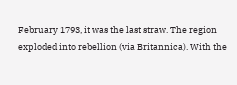February 1793, it was the last straw. The region exploded into rebellion (via Britannica). With the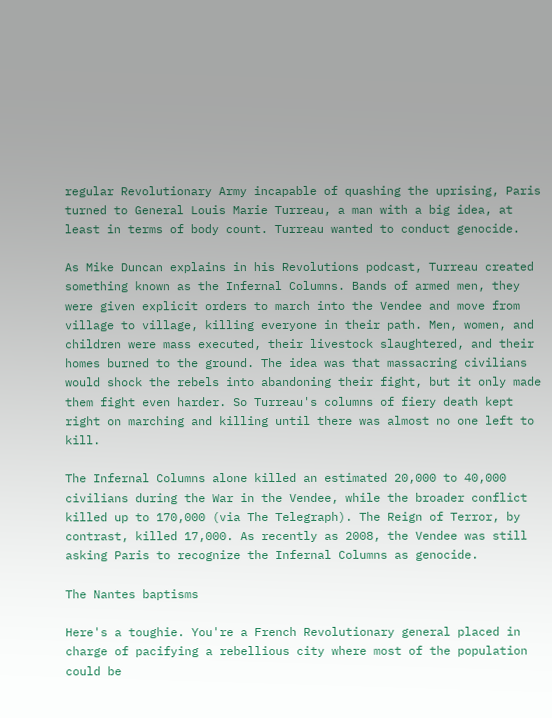regular Revolutionary Army incapable of quashing the uprising, Paris turned to General Louis Marie Turreau, a man with a big idea, at least in terms of body count. Turreau wanted to conduct genocide.

As Mike Duncan explains in his Revolutions podcast, Turreau created something known as the Infernal Columns. Bands of armed men, they were given explicit orders to march into the Vendee and move from village to village, killing everyone in their path. Men, women, and children were mass executed, their livestock slaughtered, and their homes burned to the ground. The idea was that massacring civilians would shock the rebels into abandoning their fight, but it only made them fight even harder. So Turreau's columns of fiery death kept right on marching and killing until there was almost no one left to kill.

The Infernal Columns alone killed an estimated 20,000 to 40,000 civilians during the War in the Vendee, while the broader conflict killed up to 170,000 (via The Telegraph). The Reign of Terror, by contrast, killed 17,000. As recently as 2008, the Vendee was still asking Paris to recognize the Infernal Columns as genocide.

The Nantes baptisms

Here's a toughie. You're a French Revolutionary general placed in charge of pacifying a rebellious city where most of the population could be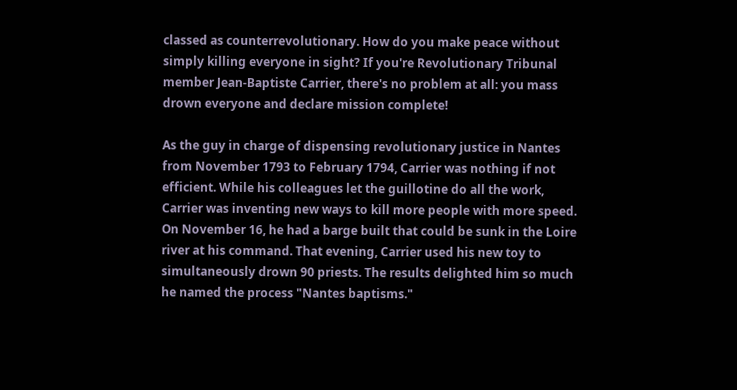classed as counterrevolutionary. How do you make peace without simply killing everyone in sight? If you're Revolutionary Tribunal member Jean-Baptiste Carrier, there's no problem at all: you mass drown everyone and declare mission complete!

As the guy in charge of dispensing revolutionary justice in Nantes from November 1793 to February 1794, Carrier was nothing if not efficient. While his colleagues let the guillotine do all the work, Carrier was inventing new ways to kill more people with more speed. On November 16, he had a barge built that could be sunk in the Loire river at his command. That evening, Carrier used his new toy to simultaneously drown 90 priests. The results delighted him so much he named the process "Nantes baptisms."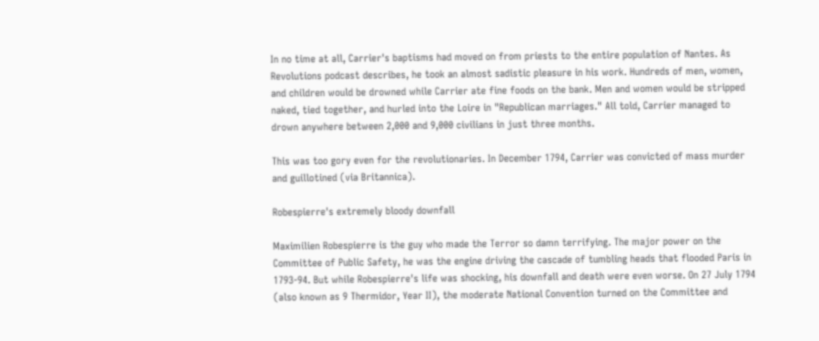In no time at all, Carrier's baptisms had moved on from priests to the entire population of Nantes. As Revolutions podcast describes, he took an almost sadistic pleasure in his work. Hundreds of men, women, and children would be drowned while Carrier ate fine foods on the bank. Men and women would be stripped naked, tied together, and hurled into the Loire in "Republican marriages." All told, Carrier managed to drown anywhere between 2,000 and 9,000 civilians in just three months.

This was too gory even for the revolutionaries. In December 1794, Carrier was convicted of mass murder and guillotined (via Britannica).

Robespierre's extremely bloody downfall

Maximilien Robespierre is the guy who made the Terror so damn terrifying. The major power on the Committee of Public Safety, he was the engine driving the cascade of tumbling heads that flooded Paris in 1793-94. But while Robespierre's life was shocking, his downfall and death were even worse. On 27 July 1794 (also known as 9 Thermidor, Year II), the moderate National Convention turned on the Committee and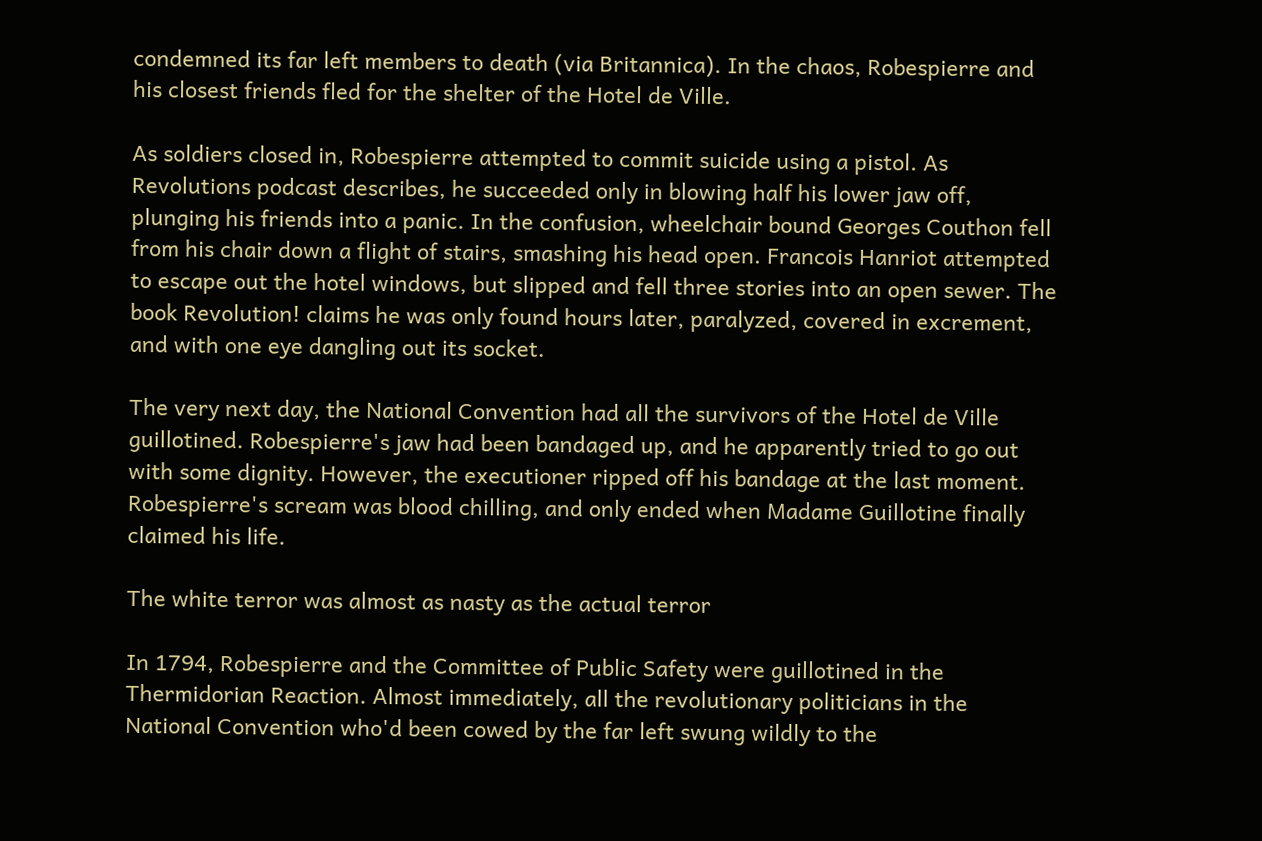condemned its far left members to death (via Britannica). In the chaos, Robespierre and his closest friends fled for the shelter of the Hotel de Ville.

As soldiers closed in, Robespierre attempted to commit suicide using a pistol. As Revolutions podcast describes, he succeeded only in blowing half his lower jaw off, plunging his friends into a panic. In the confusion, wheelchair bound Georges Couthon fell from his chair down a flight of stairs, smashing his head open. Francois Hanriot attempted to escape out the hotel windows, but slipped and fell three stories into an open sewer. The book Revolution! claims he was only found hours later, paralyzed, covered in excrement, and with one eye dangling out its socket.

The very next day, the National Convention had all the survivors of the Hotel de Ville guillotined. Robespierre's jaw had been bandaged up, and he apparently tried to go out with some dignity. However, the executioner ripped off his bandage at the last moment. Robespierre's scream was blood chilling, and only ended when Madame Guillotine finally claimed his life.

The white terror was almost as nasty as the actual terror

In 1794, Robespierre and the Committee of Public Safety were guillotined in the Thermidorian Reaction. Almost immediately, all the revolutionary politicians in the National Convention who'd been cowed by the far left swung wildly to the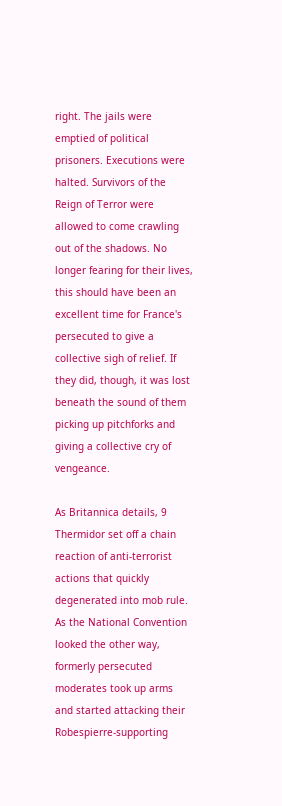right. The jails were emptied of political prisoners. Executions were halted. Survivors of the Reign of Terror were allowed to come crawling out of the shadows. No longer fearing for their lives, this should have been an excellent time for France's persecuted to give a collective sigh of relief. If they did, though, it was lost beneath the sound of them picking up pitchforks and giving a collective cry of vengeance.

As Britannica details, 9 Thermidor set off a chain reaction of anti-terrorist actions that quickly degenerated into mob rule. As the National Convention looked the other way, formerly persecuted moderates took up arms and started attacking their Robespierre-supporting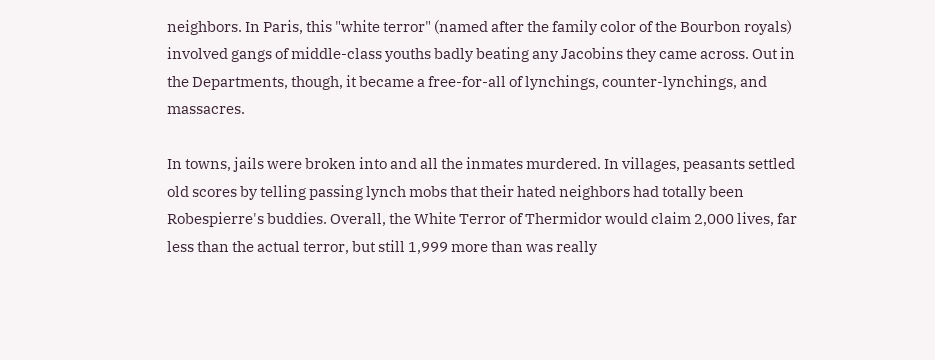neighbors. In Paris, this "white terror" (named after the family color of the Bourbon royals) involved gangs of middle-class youths badly beating any Jacobins they came across. Out in the Departments, though, it became a free-for-all of lynchings, counter-lynchings, and massacres.

In towns, jails were broken into and all the inmates murdered. In villages, peasants settled old scores by telling passing lynch mobs that their hated neighbors had totally been Robespierre's buddies. Overall, the White Terror of Thermidor would claim 2,000 lives, far less than the actual terror, but still 1,999 more than was really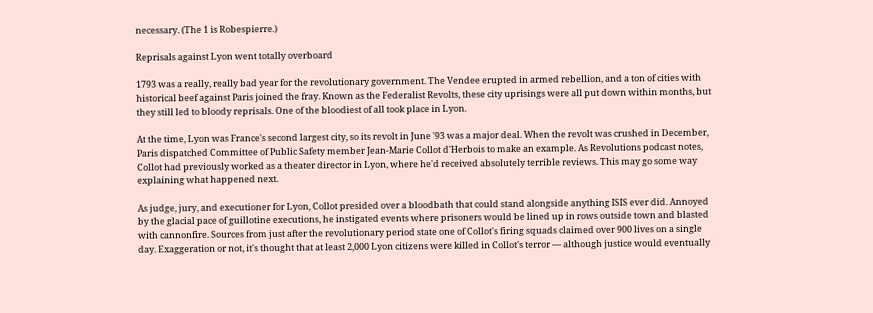necessary. (The 1 is Robespierre.)

Reprisals against Lyon went totally overboard

1793 was a really, really bad year for the revolutionary government. The Vendee erupted in armed rebellion, and a ton of cities with historical beef against Paris joined the fray. Known as the Federalist Revolts, these city uprisings were all put down within months, but they still led to bloody reprisals. One of the bloodiest of all took place in Lyon.

At the time, Lyon was France's second largest city, so its revolt in June '93 was a major deal. When the revolt was crushed in December, Paris dispatched Committee of Public Safety member Jean-Marie Collot d'Herbois to make an example. As Revolutions podcast notes, Collot had previously worked as a theater director in Lyon, where he'd received absolutely terrible reviews. This may go some way  explaining what happened next.

As judge, jury, and executioner for Lyon, Collot presided over a bloodbath that could stand alongside anything ISIS ever did. Annoyed by the glacial pace of guillotine executions, he instigated events where prisoners would be lined up in rows outside town and blasted with cannonfire. Sources from just after the revolutionary period state one of Collot's firing squads claimed over 900 lives on a single day. Exaggeration or not, it's thought that at least 2,000 Lyon citizens were killed in Collot's terror — although justice would eventually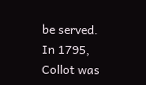be served. In 1795, Collot was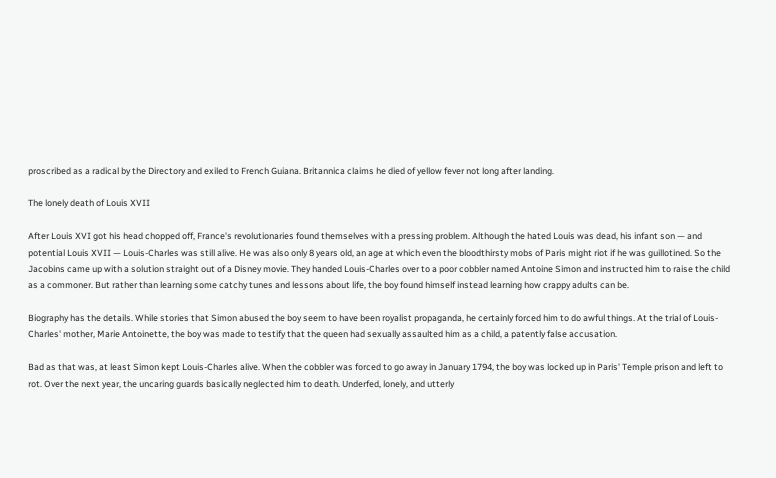proscribed as a radical by the Directory and exiled to French Guiana. Britannica claims he died of yellow fever not long after landing.

The lonely death of Louis XVII

After Louis XVI got his head chopped off, France's revolutionaries found themselves with a pressing problem. Although the hated Louis was dead, his infant son — and potential Louis XVII — Louis-Charles was still alive. He was also only 8 years old, an age at which even the bloodthirsty mobs of Paris might riot if he was guillotined. So the Jacobins came up with a solution straight out of a Disney movie. They handed Louis-Charles over to a poor cobbler named Antoine Simon and instructed him to raise the child as a commoner. But rather than learning some catchy tunes and lessons about life, the boy found himself instead learning how crappy adults can be.

Biography has the details. While stories that Simon abused the boy seem to have been royalist propaganda, he certainly forced him to do awful things. At the trial of Louis-Charles' mother, Marie Antoinette, the boy was made to testify that the queen had sexually assaulted him as a child, a patently false accusation.

Bad as that was, at least Simon kept Louis-Charles alive. When the cobbler was forced to go away in January 1794, the boy was locked up in Paris' Temple prison and left to rot. Over the next year, the uncaring guards basically neglected him to death. Underfed, lonely, and utterly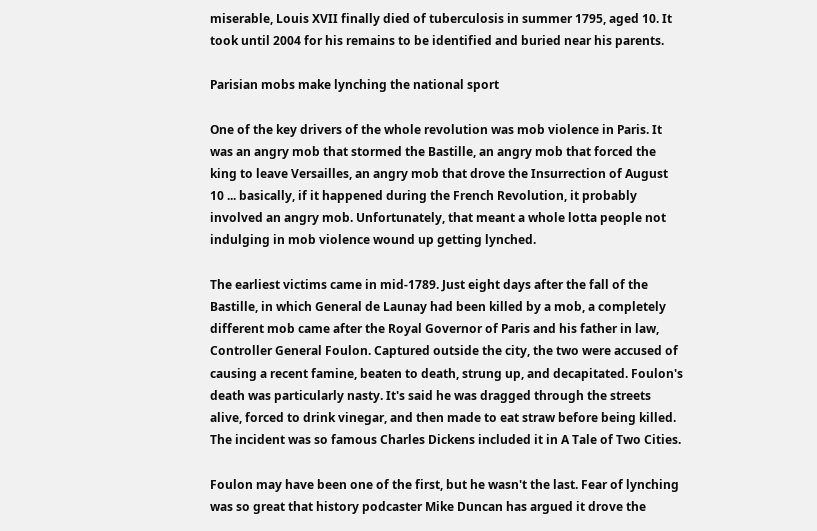miserable, Louis XVII finally died of tuberculosis in summer 1795, aged 10. It took until 2004 for his remains to be identified and buried near his parents.

Parisian mobs make lynching the national sport

One of the key drivers of the whole revolution was mob violence in Paris. It was an angry mob that stormed the Bastille, an angry mob that forced the king to leave Versailles, an angry mob that drove the Insurrection of August 10 ... basically, if it happened during the French Revolution, it probably involved an angry mob. Unfortunately, that meant a whole lotta people not indulging in mob violence wound up getting lynched.

The earliest victims came in mid-1789. Just eight days after the fall of the Bastille, in which General de Launay had been killed by a mob, a completely different mob came after the Royal Governor of Paris and his father in law, Controller General Foulon. Captured outside the city, the two were accused of causing a recent famine, beaten to death, strung up, and decapitated. Foulon's death was particularly nasty. It's said he was dragged through the streets alive, forced to drink vinegar, and then made to eat straw before being killed. The incident was so famous Charles Dickens included it in A Tale of Two Cities.

Foulon may have been one of the first, but he wasn't the last. Fear of lynching was so great that history podcaster Mike Duncan has argued it drove the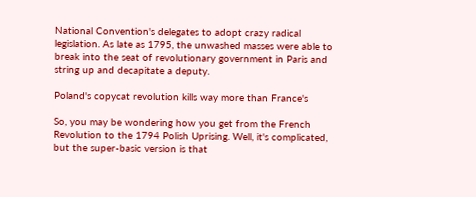National Convention's delegates to adopt crazy radical legislation. As late as 1795, the unwashed masses were able to break into the seat of revolutionary government in Paris and string up and decapitate a deputy.

Poland's copycat revolution kills way more than France's

So, you may be wondering how you get from the French Revolution to the 1794 Polish Uprising. Well, it's complicated, but the super-basic version is that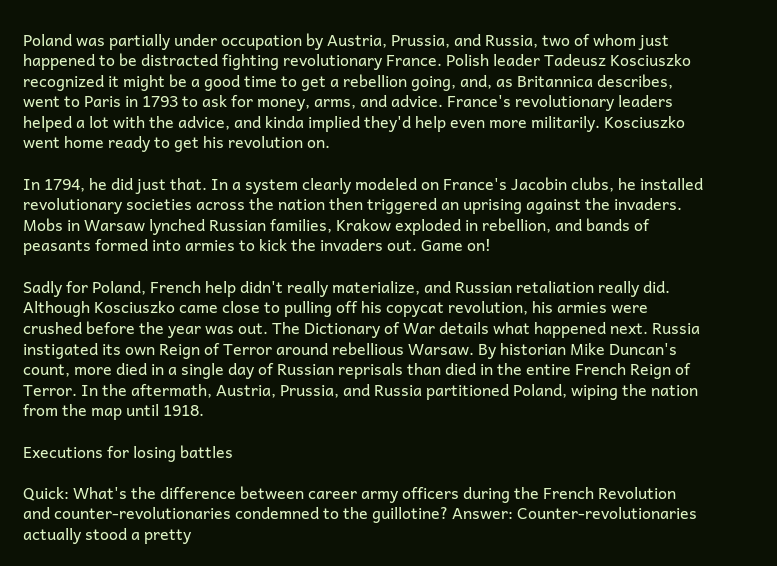Poland was partially under occupation by Austria, Prussia, and Russia, two of whom just happened to be distracted fighting revolutionary France. Polish leader Tadeusz Kosciuszko recognized it might be a good time to get a rebellion going, and, as Britannica describes, went to Paris in 1793 to ask for money, arms, and advice. France's revolutionary leaders helped a lot with the advice, and kinda implied they'd help even more militarily. Kosciuszko went home ready to get his revolution on.

In 1794, he did just that. In a system clearly modeled on France's Jacobin clubs, he installed revolutionary societies across the nation then triggered an uprising against the invaders. Mobs in Warsaw lynched Russian families, Krakow exploded in rebellion, and bands of peasants formed into armies to kick the invaders out. Game on!

Sadly for Poland, French help didn't really materialize, and Russian retaliation really did. Although Kosciuszko came close to pulling off his copycat revolution, his armies were crushed before the year was out. The Dictionary of War details what happened next. Russia instigated its own Reign of Terror around rebellious Warsaw. By historian Mike Duncan's count, more died in a single day of Russian reprisals than died in the entire French Reign of Terror. In the aftermath, Austria, Prussia, and Russia partitioned Poland, wiping the nation from the map until 1918.

Executions for losing battles

Quick: What's the difference between career army officers during the French Revolution and counter-revolutionaries condemned to the guillotine? Answer: Counter-revolutionaries actually stood a pretty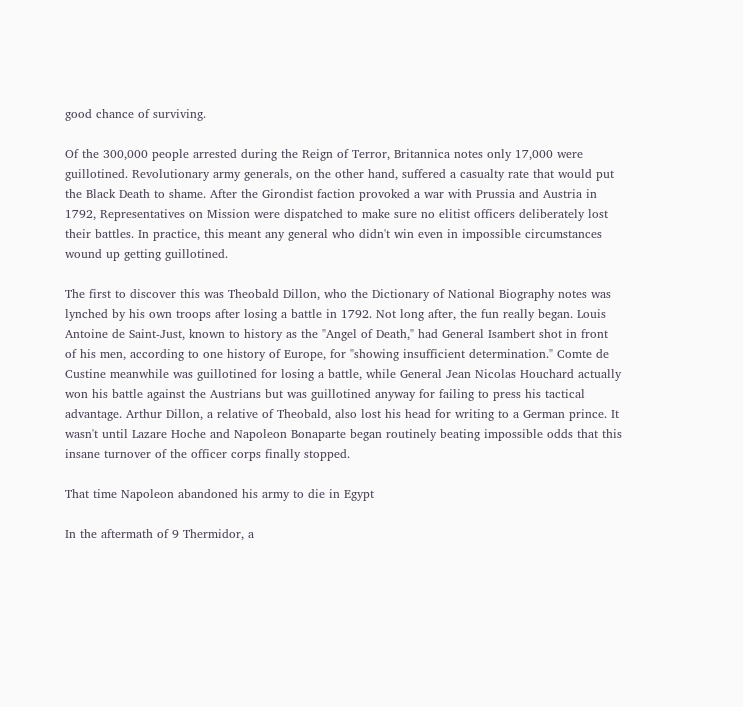good chance of surviving.

Of the 300,000 people arrested during the Reign of Terror, Britannica notes only 17,000 were guillotined. Revolutionary army generals, on the other hand, suffered a casualty rate that would put the Black Death to shame. After the Girondist faction provoked a war with Prussia and Austria in 1792, Representatives on Mission were dispatched to make sure no elitist officers deliberately lost their battles. In practice, this meant any general who didn't win even in impossible circumstances wound up getting guillotined.

The first to discover this was Theobald Dillon, who the Dictionary of National Biography notes was lynched by his own troops after losing a battle in 1792. Not long after, the fun really began. Louis Antoine de Saint-Just, known to history as the "Angel of Death," had General Isambert shot in front of his men, according to one history of Europe, for "showing insufficient determination." Comte de Custine meanwhile was guillotined for losing a battle, while General Jean Nicolas Houchard actually won his battle against the Austrians but was guillotined anyway for failing to press his tactical advantage. Arthur Dillon, a relative of Theobald, also lost his head for writing to a German prince. It wasn't until Lazare Hoche and Napoleon Bonaparte began routinely beating impossible odds that this insane turnover of the officer corps finally stopped.

That time Napoleon abandoned his army to die in Egypt

In the aftermath of 9 Thermidor, a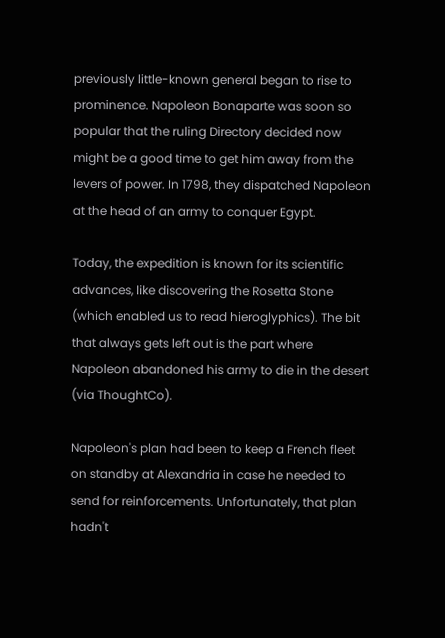previously little-known general began to rise to prominence. Napoleon Bonaparte was soon so popular that the ruling Directory decided now might be a good time to get him away from the levers of power. In 1798, they dispatched Napoleon at the head of an army to conquer Egypt.

Today, the expedition is known for its scientific advances, like discovering the Rosetta Stone (which enabled us to read hieroglyphics). The bit that always gets left out is the part where Napoleon abandoned his army to die in the desert (via ThoughtCo).

Napoleon's plan had been to keep a French fleet on standby at Alexandria in case he needed to send for reinforcements. Unfortunately, that plan hadn't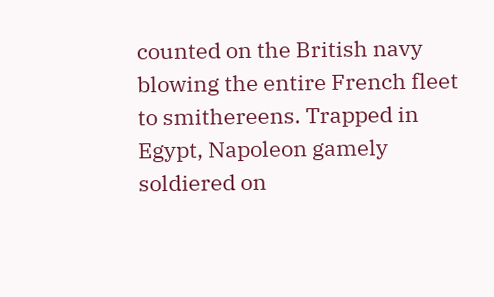counted on the British navy blowing the entire French fleet to smithereens. Trapped in Egypt, Napoleon gamely soldiered on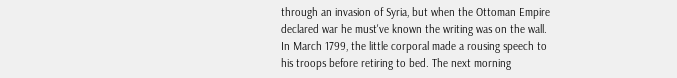through an invasion of Syria, but when the Ottoman Empire declared war he must've known the writing was on the wall. In March 1799, the little corporal made a rousing speech to his troops before retiring to bed. The next morning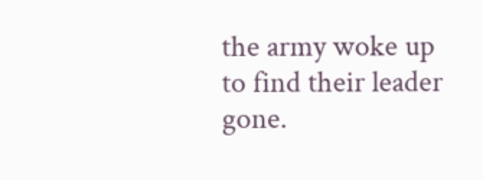the army woke up to find their leader gone.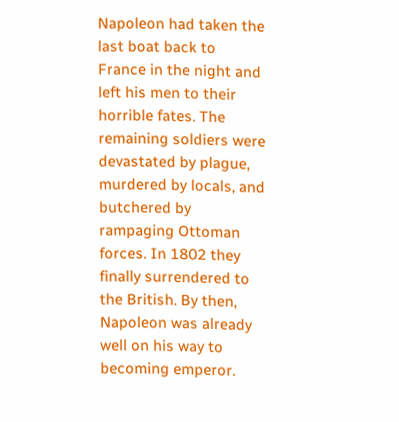Napoleon had taken the last boat back to France in the night and left his men to their horrible fates. The remaining soldiers were devastated by plague, murdered by locals, and butchered by rampaging Ottoman forces. In 1802 they finally surrendered to the British. By then, Napoleon was already well on his way to becoming emperor.